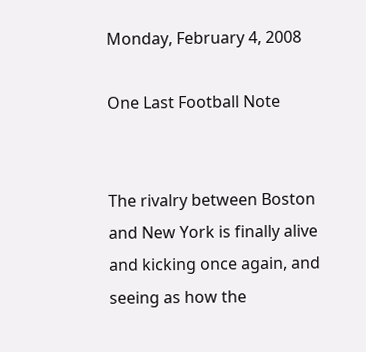Monday, February 4, 2008

One Last Football Note


The rivalry between Boston and New York is finally alive and kicking once again, and seeing as how the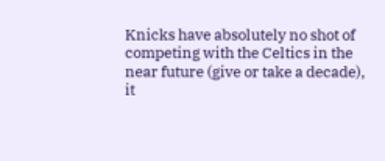Knicks have absolutely no shot of competing with the Celtics in the near future (give or take a decade), it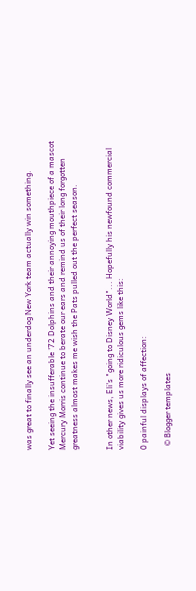was great to finally see an underdog New York team actually win something.

Yet seeing the insufferable '72 Dolphins and their annoying mouthpiece of a mascot Mercury Morris continue to berate our ears and remind us of their long forgotten greatness almost makes me wish the Pats pulled out the perfect season.


In other news, Eli's "going to Disney World"... Hopefully his newfound commercial viability gives us more ridiculous gems like this:

0 painful displays of affection:

  © Blogger templates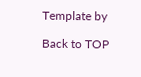Template by

Back to TOP